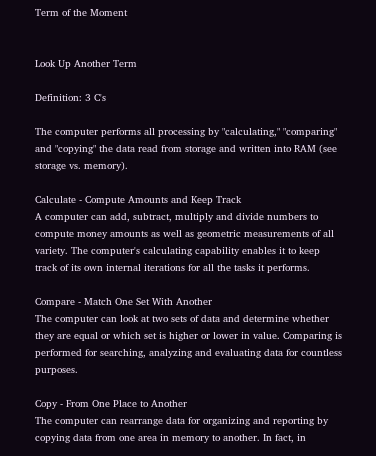Term of the Moment


Look Up Another Term

Definition: 3 C's

The computer performs all processing by "calculating," "comparing" and "copying" the data read from storage and written into RAM (see storage vs. memory).

Calculate - Compute Amounts and Keep Track
A computer can add, subtract, multiply and divide numbers to compute money amounts as well as geometric measurements of all variety. The computer's calculating capability enables it to keep track of its own internal iterations for all the tasks it performs.

Compare - Match One Set With Another
The computer can look at two sets of data and determine whether they are equal or which set is higher or lower in value. Comparing is performed for searching, analyzing and evaluating data for countless purposes.

Copy - From One Place to Another
The computer can rearrange data for organizing and reporting by copying data from one area in memory to another. In fact, in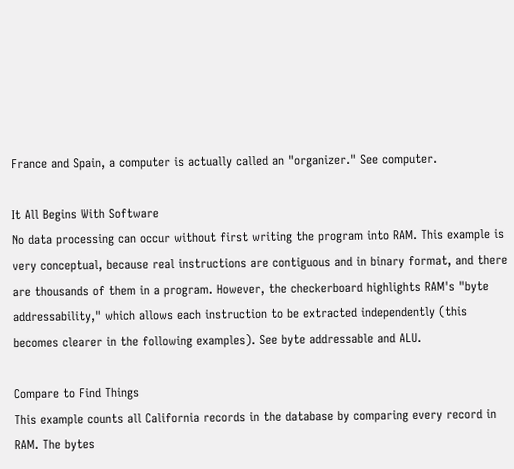France and Spain, a computer is actually called an "organizer." See computer.

It All Begins With Software
No data processing can occur without first writing the program into RAM. This example is very conceptual, because real instructions are contiguous and in binary format, and there are thousands of them in a program. However, the checkerboard highlights RAM's "byte addressability," which allows each instruction to be extracted independently (this becomes clearer in the following examples). See byte addressable and ALU.

Compare to Find Things
This example counts all California records in the database by comparing every record in RAM. The bytes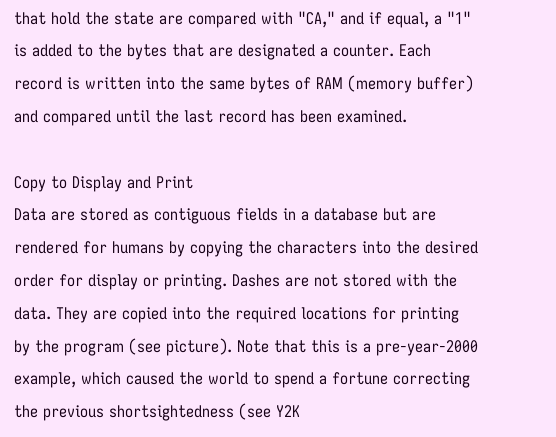that hold the state are compared with "CA," and if equal, a "1" is added to the bytes that are designated a counter. Each record is written into the same bytes of RAM (memory buffer) and compared until the last record has been examined.

Copy to Display and Print
Data are stored as contiguous fields in a database but are rendered for humans by copying the characters into the desired order for display or printing. Dashes are not stored with the data. They are copied into the required locations for printing by the program (see picture). Note that this is a pre-year-2000 example, which caused the world to spend a fortune correcting the previous shortsightedness (see Y2K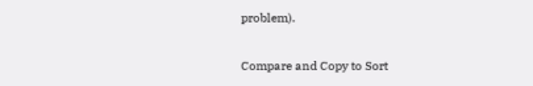problem).

Compare and Copy to Sort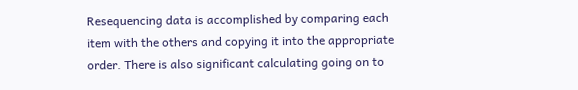Resequencing data is accomplished by comparing each item with the others and copying it into the appropriate order. There is also significant calculating going on to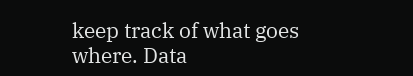keep track of what goes where. Data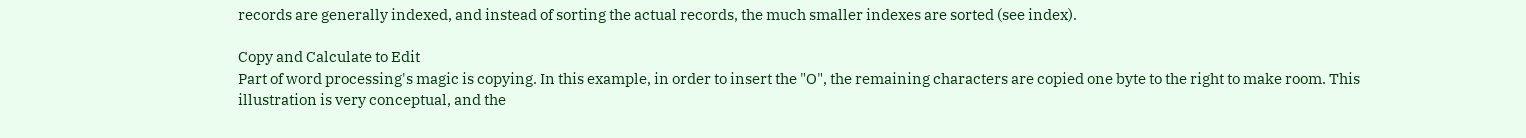records are generally indexed, and instead of sorting the actual records, the much smaller indexes are sorted (see index).

Copy and Calculate to Edit
Part of word processing's magic is copying. In this example, in order to insert the "O", the remaining characters are copied one byte to the right to make room. This illustration is very conceptual, and the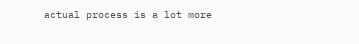actual process is a lot more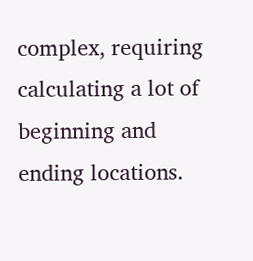complex, requiring calculating a lot of beginning and ending locations.